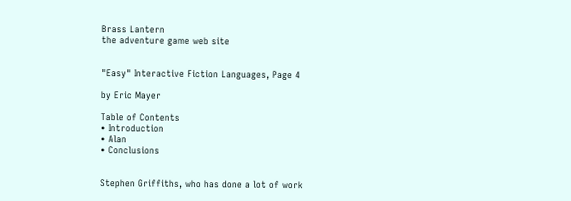Brass Lantern
the adventure game web site


"Easy" Interactive Fiction Languages, Page 4

by Eric Mayer

Table of Contents
• Introduction
• Alan
• Conclusions


Stephen Griffiths, who has done a lot of work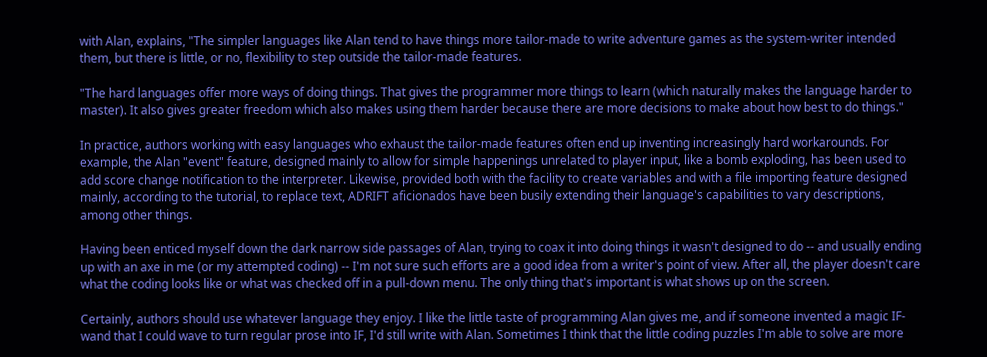with Alan, explains, "The simpler languages like Alan tend to have things more tailor-made to write adventure games as the system-writer intended them, but there is little, or no, flexibility to step outside the tailor-made features.

"The hard languages offer more ways of doing things. That gives the programmer more things to learn (which naturally makes the language harder to master). It also gives greater freedom which also makes using them harder because there are more decisions to make about how best to do things."

In practice, authors working with easy languages who exhaust the tailor-made features often end up inventing increasingly hard workarounds. For example, the Alan "event" feature, designed mainly to allow for simple happenings unrelated to player input, like a bomb exploding, has been used to add score change notification to the interpreter. Likewise, provided both with the facility to create variables and with a file importing feature designed mainly, according to the tutorial, to replace text, ADRIFT aficionados have been busily extending their language's capabilities to vary descriptions, among other things.

Having been enticed myself down the dark narrow side passages of Alan, trying to coax it into doing things it wasn't designed to do -- and usually ending up with an axe in me (or my attempted coding) -- I'm not sure such efforts are a good idea from a writer's point of view. After all, the player doesn't care what the coding looks like or what was checked off in a pull-down menu. The only thing that's important is what shows up on the screen.

Certainly, authors should use whatever language they enjoy. I like the little taste of programming Alan gives me, and if someone invented a magic IF-wand that I could wave to turn regular prose into IF, I'd still write with Alan. Sometimes I think that the little coding puzzles I'm able to solve are more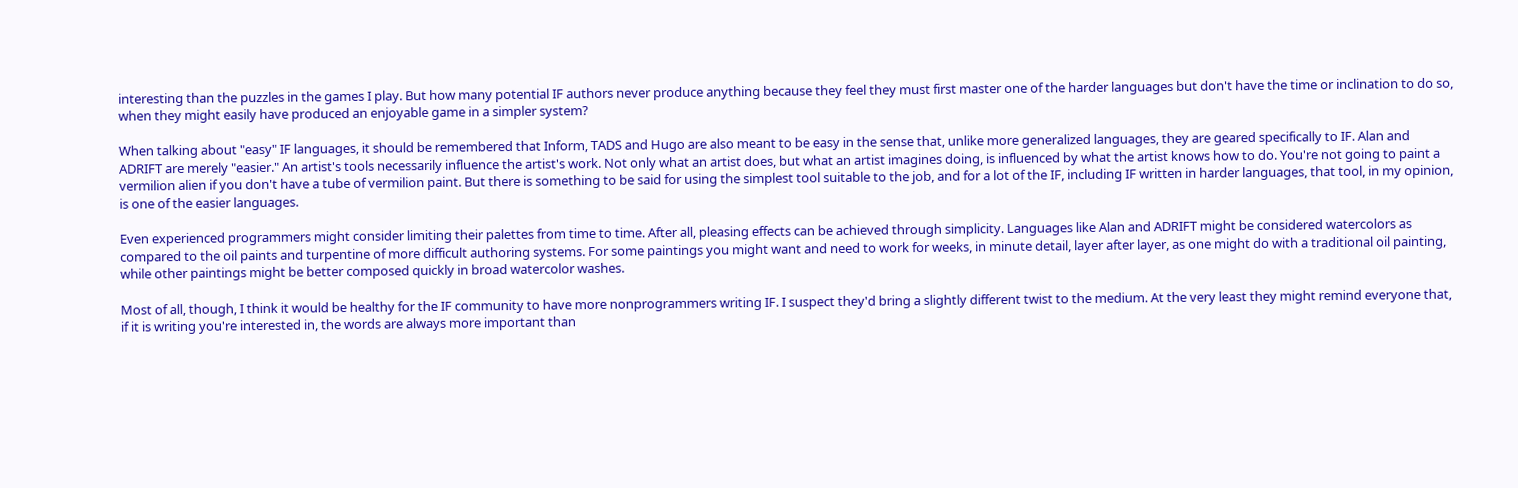interesting than the puzzles in the games I play. But how many potential IF authors never produce anything because they feel they must first master one of the harder languages but don't have the time or inclination to do so, when they might easily have produced an enjoyable game in a simpler system?

When talking about "easy" IF languages, it should be remembered that Inform, TADS and Hugo are also meant to be easy in the sense that, unlike more generalized languages, they are geared specifically to IF. Alan and ADRIFT are merely "easier." An artist's tools necessarily influence the artist's work. Not only what an artist does, but what an artist imagines doing, is influenced by what the artist knows how to do. You're not going to paint a vermilion alien if you don't have a tube of vermilion paint. But there is something to be said for using the simplest tool suitable to the job, and for a lot of the IF, including IF written in harder languages, that tool, in my opinion, is one of the easier languages.

Even experienced programmers might consider limiting their palettes from time to time. After all, pleasing effects can be achieved through simplicity. Languages like Alan and ADRIFT might be considered watercolors as compared to the oil paints and turpentine of more difficult authoring systems. For some paintings you might want and need to work for weeks, in minute detail, layer after layer, as one might do with a traditional oil painting, while other paintings might be better composed quickly in broad watercolor washes.

Most of all, though, I think it would be healthy for the IF community to have more nonprogrammers writing IF. I suspect they'd bring a slightly different twist to the medium. At the very least they might remind everyone that, if it is writing you're interested in, the words are always more important than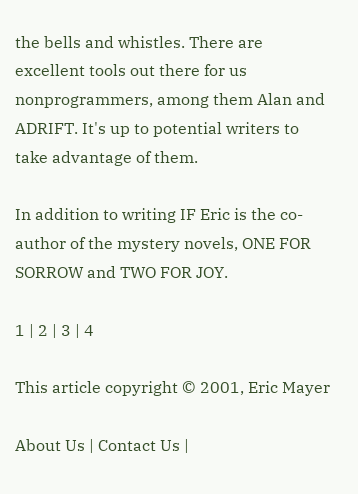the bells and whistles. There are excellent tools out there for us nonprogrammers, among them Alan and ADRIFT. It's up to potential writers to take advantage of them.

In addition to writing IF Eric is the co-author of the mystery novels, ONE FOR SORROW and TWO FOR JOY.

1 | 2 | 3 | 4

This article copyright © 2001, Eric Mayer

About Us | Contact Us |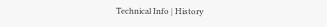Technical Info | History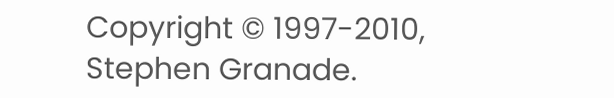Copyright © 1997-2010, Stephen Granade.